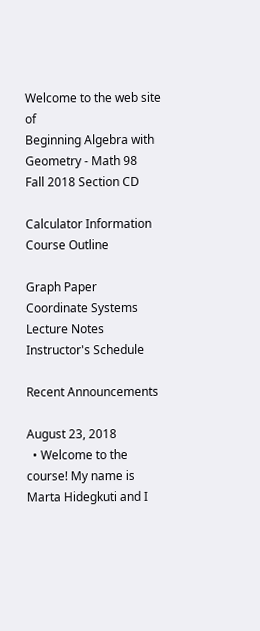Welcome to the web site of
Beginning Algebra with Geometry - Math 98
Fall 2018 Section CD

Calculator Information
Course Outline

Graph Paper
Coordinate Systems
Lecture Notes
Instructor's Schedule

Recent Announcements

August 23, 2018
  • Welcome to the course! My name is Marta Hidegkuti and I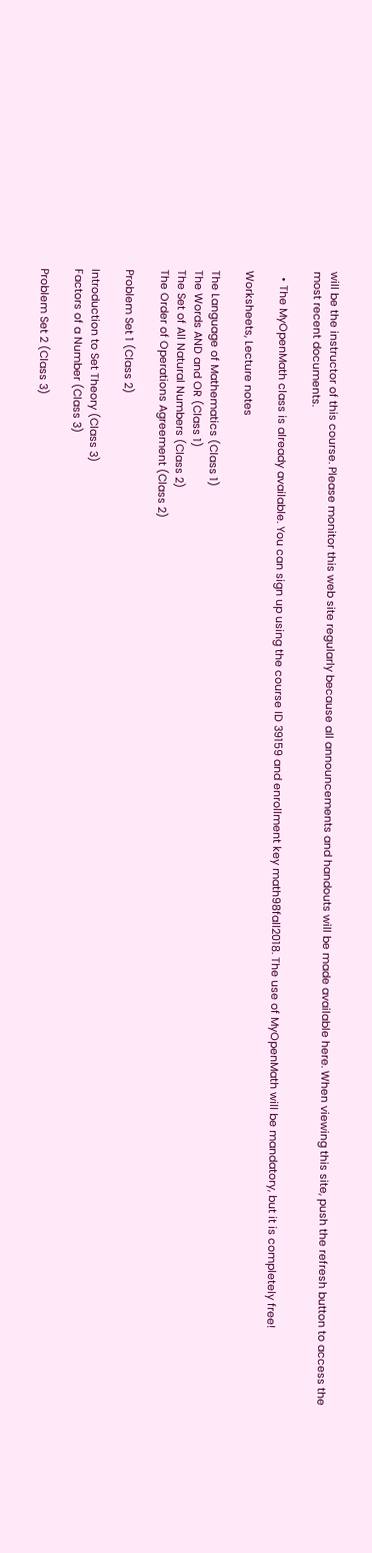will be the instructor of this course. Please monitor this web site regularly because all announcements and handouts will be made available here. When viewing this site, push the refresh button to access the most recent documents.

  • The MyOpenMath class is already available. You can sign up using the course ID 39159 and enrollment key math98fall2018. The use of MyOpenMath will be mandatory, but it is completely free!

Worksheets, Lecture notes

The Language of Mathematics (Class 1)
The Words AND and OR (Class 1)
The Set of All Natural Numbers (Class 2)
The Order of Operations Agreement (Class 2)

Problem Set 1 (Class 2)

Introduction to Set Theory (Class 3)
Factors of a Number (Class 3)

Problem Set 2 (Class 3)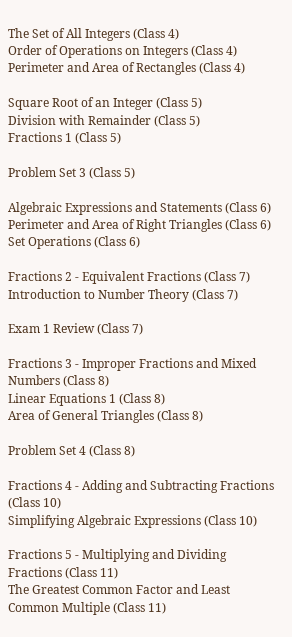The Set of All Integers (Class 4)
Order of Operations on Integers (Class 4)
Perimeter and Area of Rectangles (Class 4)

Square Root of an Integer (Class 5)
Division with Remainder (Class 5)
Fractions 1 (Class 5)

Problem Set 3 (Class 5)

Algebraic Expressions and Statements (Class 6)
Perimeter and Area of Right Triangles (Class 6)
Set Operations (Class 6)

Fractions 2 - Equivalent Fractions (Class 7)
Introduction to Number Theory (Class 7)

Exam 1 Review (Class 7)

Fractions 3 - Improper Fractions and Mixed Numbers (Class 8)
Linear Equations 1 (Class 8)
Area of General Triangles (Class 8)

Problem Set 4 (Class 8)

Fractions 4 - Adding and Subtracting Fractions (Class 10)
Simplifying Algebraic Expressions (Class 10)

Fractions 5 - Multiplying and Dividing Fractions (Class 11)
The Greatest Common Factor and Least Common Multiple (Class 11)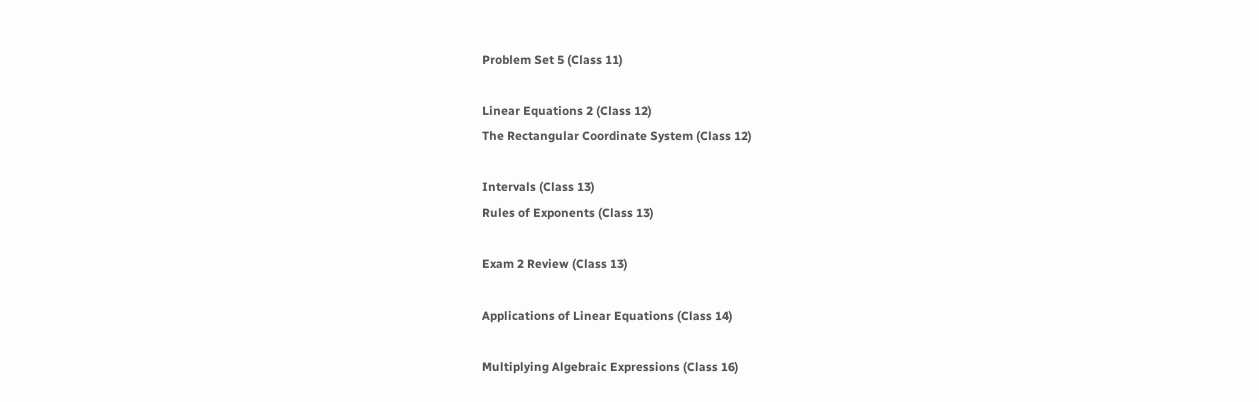Problem Set 5 (Class 11)

Linear Equations 2 (Class 12)
The Rectangular Coordinate System (Class 12)

Intervals (Class 13)
Rules of Exponents (Class 13)

Exam 2 Review (Class 13)

Applications of Linear Equations (Class 14)

Multiplying Algebraic Expressions (Class 16)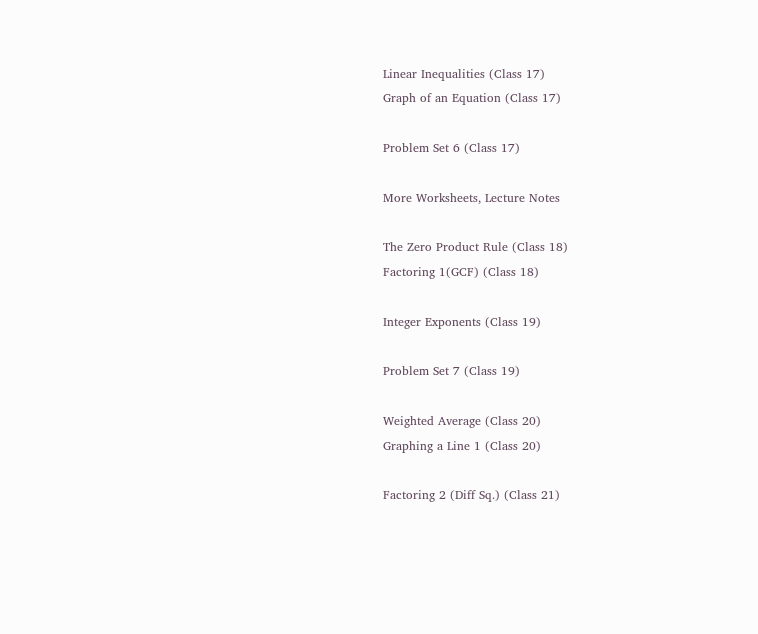Linear Inequalities (Class 17)
Graph of an Equation (Class 17)

Problem Set 6 (Class 17)

More Worksheets, Lecture Notes

The Zero Product Rule (Class 18)
Factoring 1(GCF) (Class 18)

Integer Exponents (Class 19)

Problem Set 7 (Class 19)

Weighted Average (Class 20)
Graphing a Line 1 (Class 20)

Factoring 2 (Diff Sq.) (Class 21)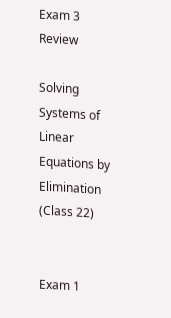Exam 3 Review

Solving Systems of Linear Equations by Elimination (Class 22)


Exam 1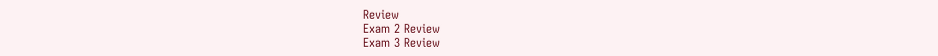Review
Exam 2 Review
Exam 3 Review